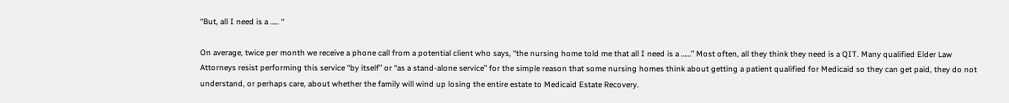“But, all I need is a ….. “

On average, twice per month we receive a phone call from a potential client who says, “the nursing home told me that all I need is a ……” Most often, all they think they need is a QIT. Many qualified Elder Law Attorneys resist performing this service “by itself” or “as a stand-alone service” for the simple reason that some nursing homes think about getting a patient qualified for Medicaid so they can get paid, they do not understand, or perhaps care, about whether the family will wind up losing the entire estate to Medicaid Estate Recovery.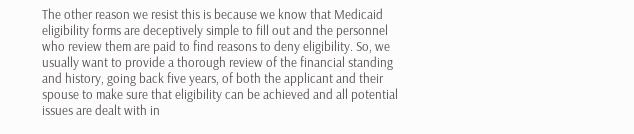The other reason we resist this is because we know that Medicaid eligibility forms are deceptively simple to fill out and the personnel who review them are paid to find reasons to deny eligibility. So, we usually want to provide a thorough review of the financial standing and history, going back five years, of both the applicant and their spouse to make sure that eligibility can be achieved and all potential issues are dealt with in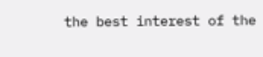the best interest of the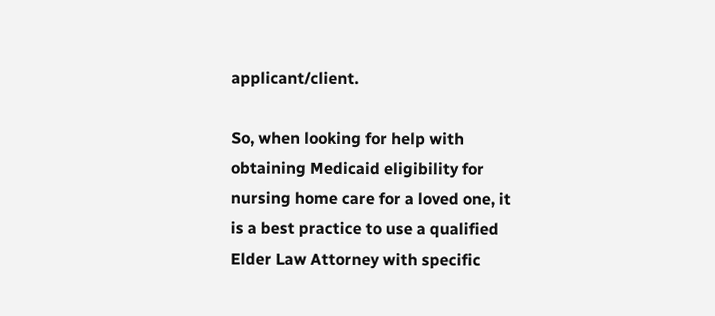applicant/client.

So, when looking for help with obtaining Medicaid eligibility for nursing home care for a loved one, it is a best practice to use a qualified Elder Law Attorney with specific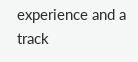experience and a track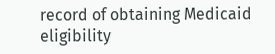record of obtaining Medicaid eligibility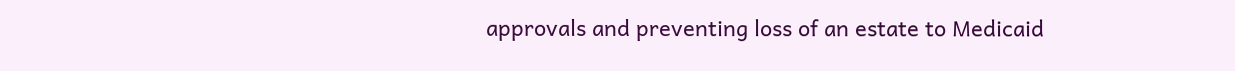approvals and preventing loss of an estate to Medicaid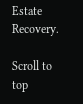Estate Recovery.

Scroll to top